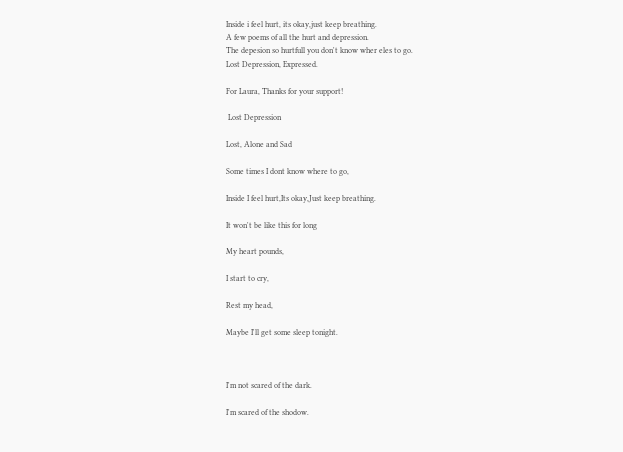Inside i feel hurt, its okay,just keep breathing.
A few poems of all the hurt and depression.
The depesion so hurtfull you don't know wher eles to go.
Lost Depression, Expressed.

For Laura, Thanks for your support!

 Lost Depression

Lost, Alone and Sad

Some times I dont know where to go,

Inside I feel hurt,Its okay,Just keep breathing.

It won't be like this for long

My heart pounds,

I start to cry,

Rest my head,

Maybe I'll get some sleep tonight.



I'm not scared of the dark.

I'm scared of the shodow.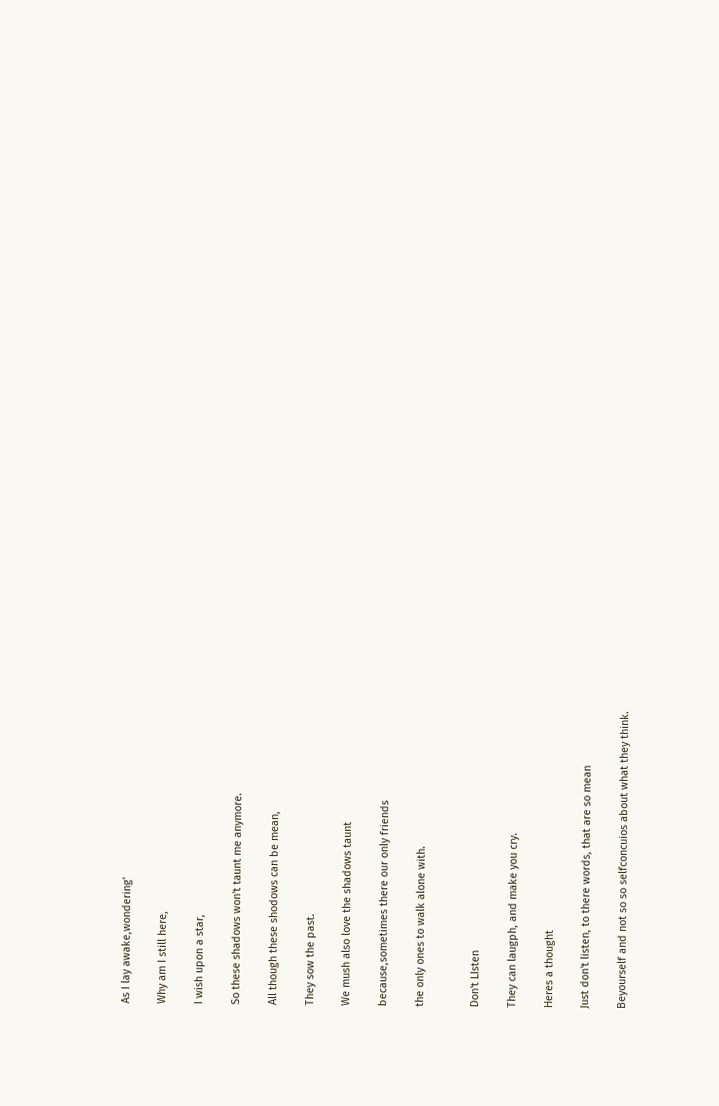As I lay awake,wondering'

Why am I still here,

I wish upon a star,

So these shadows won't taunt me anymore.

All though these shodows can be mean,

They sow the past.

We mush also love the shadows taunt

because,sometimes there our only friends

the only ones to walk alone with.


Don't LIsten

They can laugph, and make you cry.

Heres a thought

Just don't listen, to there words, that are so mean

Beyourself and not so so selfconcuios about what they think.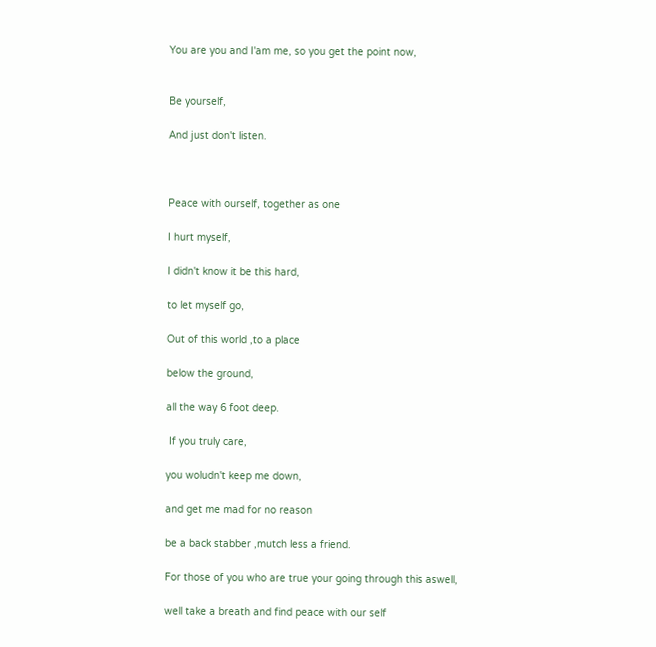You are you and I'am me, so you get the point now,


Be yourself,

And just don't listen.



Peace with ourself, together as one

I hurt myself,

I didn't know it be this hard,

to let myself go,

Out of this world ,to a place

below the ground,

all the way 6 foot deep.

 If you truly care,

you woludn't keep me down,

and get me mad for no reason

be a back stabber ,mutch less a friend.

For those of you who are true your going through this aswell,

well take a breath and find peace with our self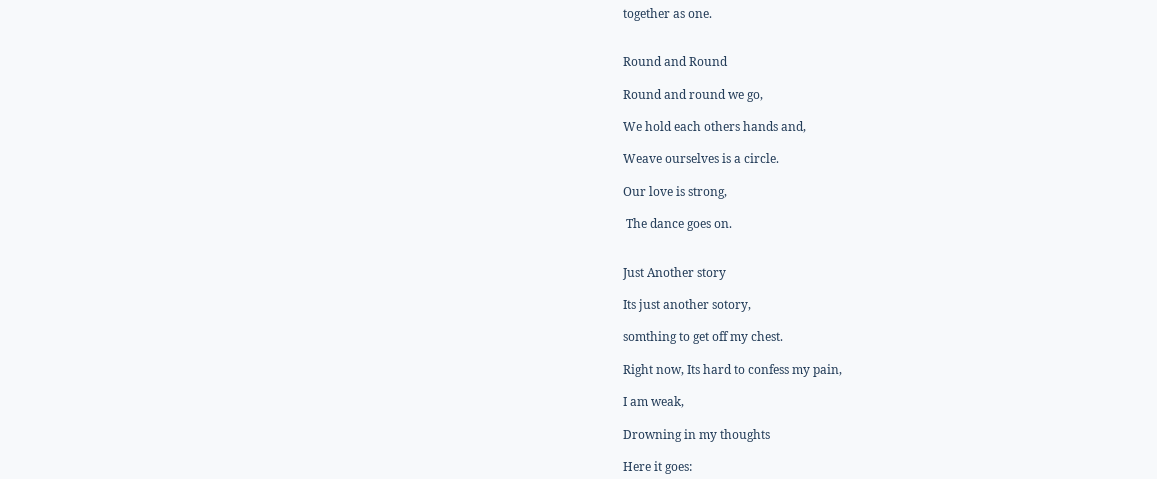together as one.


Round and Round

Round and round we go,

We hold each others hands and,

Weave ourselves is a circle.

Our love is strong,

 The dance goes on.


Just Another story

Its just another sotory,

somthing to get off my chest.

Right now, Its hard to confess my pain,

I am weak,

Drowning in my thoughts

Here it goes: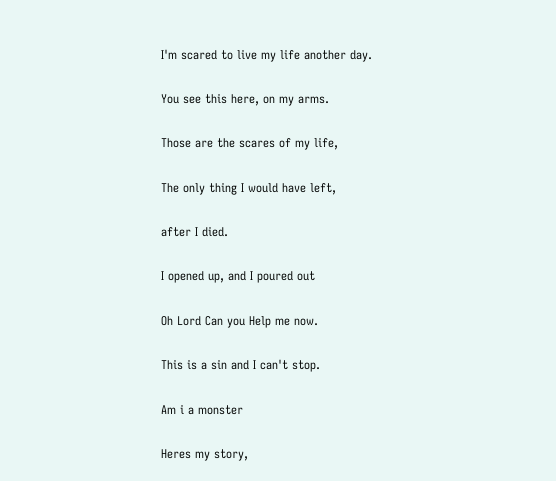I'm scared to live my life another day.

You see this here, on my arms.

Those are the scares of my life,

The only thing I would have left,

after I died.

I opened up, and I poured out

Oh Lord Can you Help me now.

This is a sin and I can't stop.

Am i a monster

Heres my story,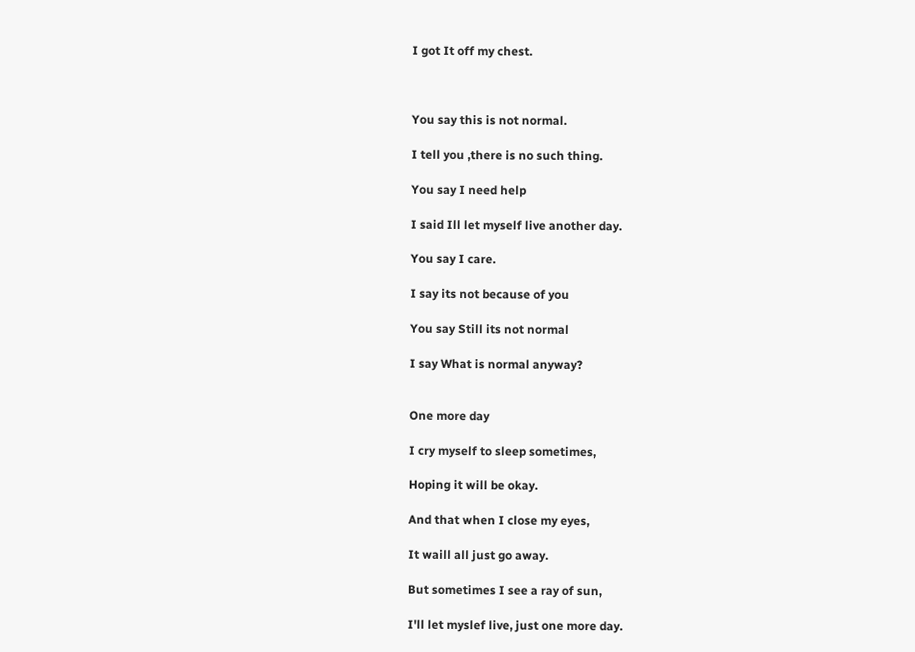I got It off my chest.



You say this is not normal.

I tell you ,there is no such thing.

You say I need help

I said Ill let myself live another day.

You say I care.

I say its not because of you

You say Still its not normal

I say What is normal anyway?


One more day

I cry myself to sleep sometimes,

Hoping it will be okay.

And that when I close my eyes,

It waill all just go away.

But sometimes I see a ray of sun,

I'll let myslef live, just one more day.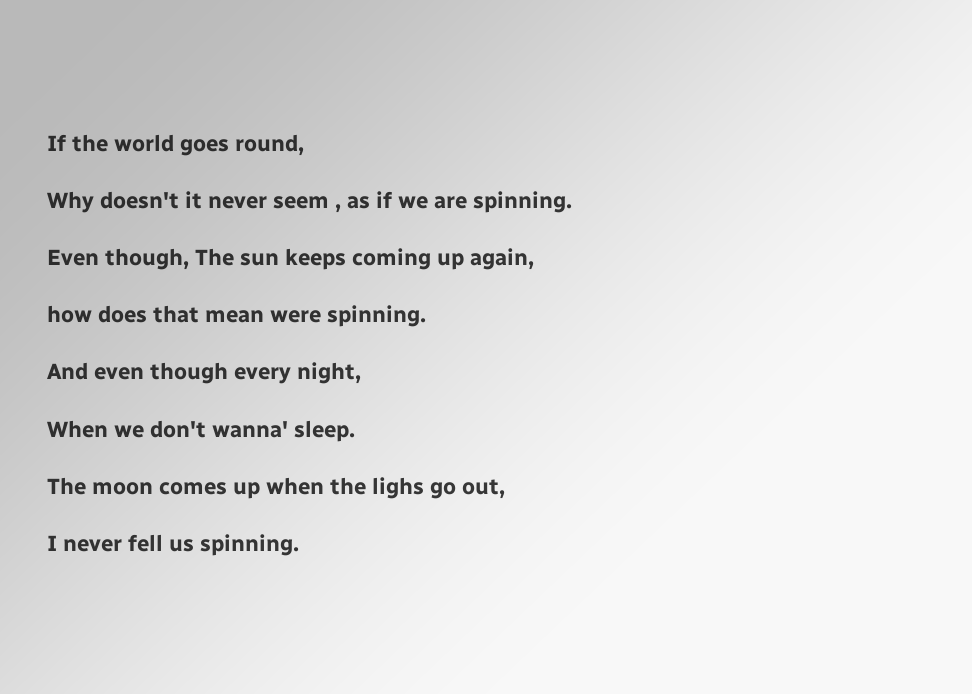If the world goes round,

Why doesn't it never seem , as if we are spinning.

Even though, The sun keeps coming up again,

how does that mean were spinning.

And even though every night,

When we don't wanna' sleep.

The moon comes up when the lighs go out,

I never fell us spinning.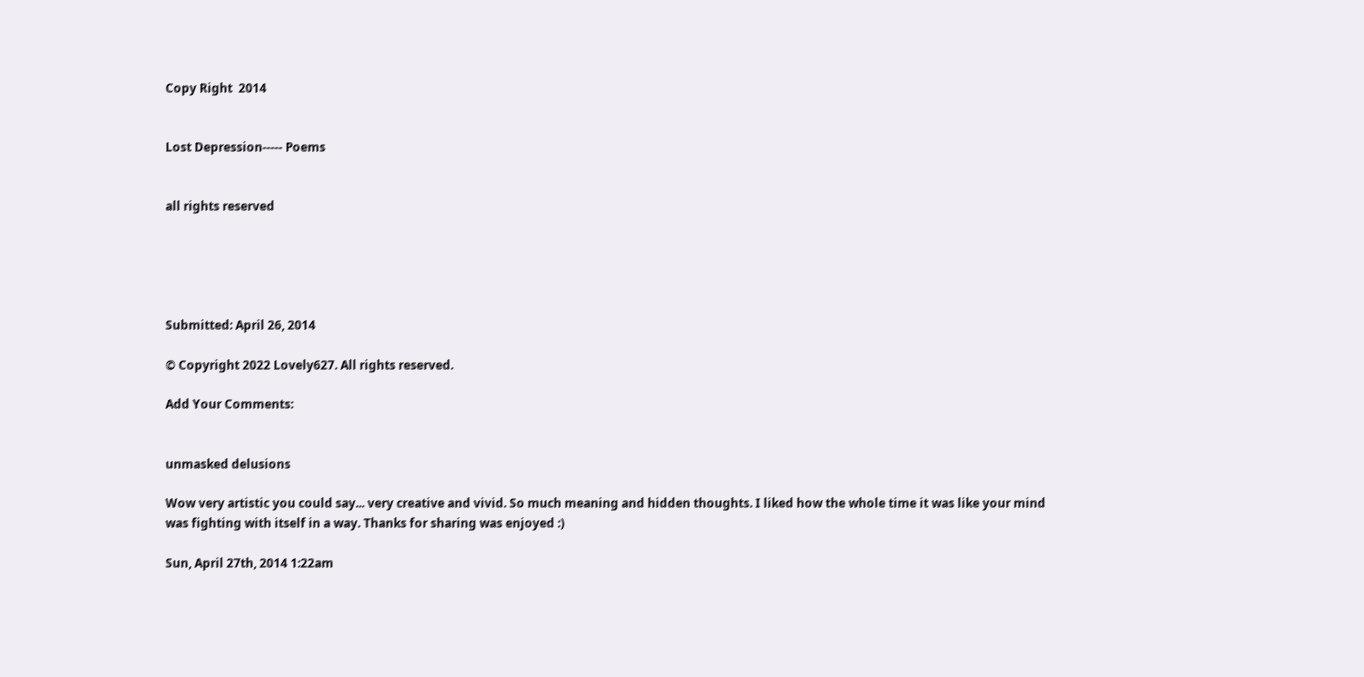Copy Right  2014


Lost Depression----- Poems


all rights reserved





Submitted: April 26, 2014

© Copyright 2022 Lovely627. All rights reserved.

Add Your Comments:


unmasked delusions

Wow very artistic you could say... very creative and vivid. So much meaning and hidden thoughts. I liked how the whole time it was like your mind was fighting with itself in a way. Thanks for sharing was enjoyed :)

Sun, April 27th, 2014 1:22am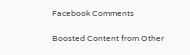Facebook Comments

Boosted Content from Other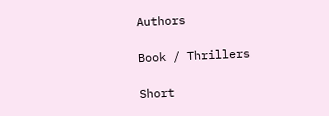Authors

Book / Thrillers

Short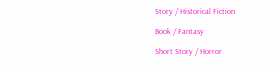Story / Historical Fiction

Book / Fantasy

Short Story / Horror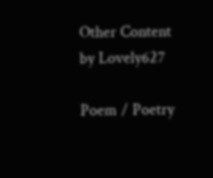Other Content by Lovely627

Poem / Poetry